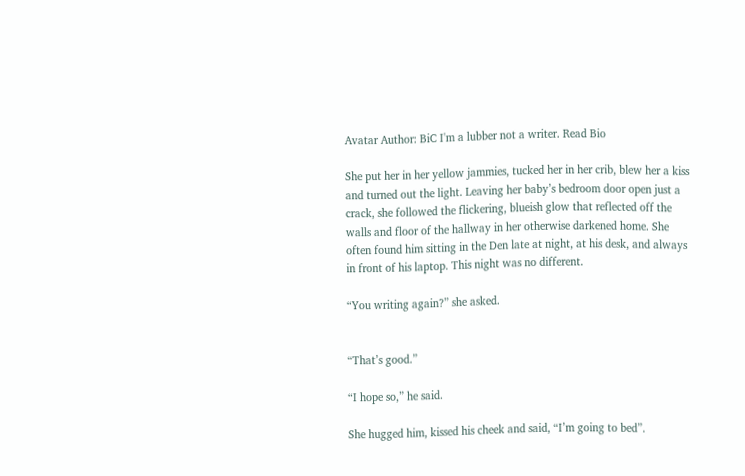Avatar Author: BiC I'm a lubber not a writer. Read Bio

She put her in her yellow jammies, tucked her in her crib, blew her a kiss and turned out the light. Leaving her baby’s bedroom door open just a crack, she followed the flickering, blueish glow that reflected off the walls and floor of the hallway in her otherwise darkened home. She often found him sitting in the Den late at night, at his desk, and always in front of his laptop. This night was no different.

“You writing again?” she asked.


“That’s good.”

“I hope so,” he said.

She hugged him, kissed his cheek and said, “I’m going to bed”.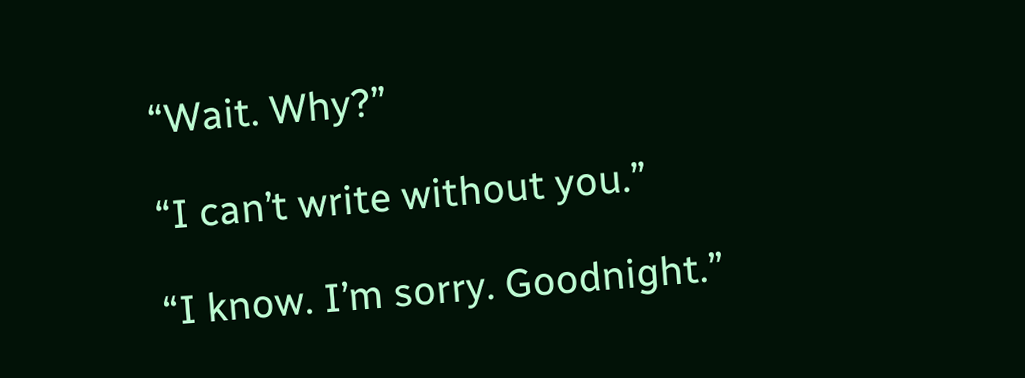“Wait. Why?”

“I can’t write without you.”

“I know. I’m sorry. Goodnight.”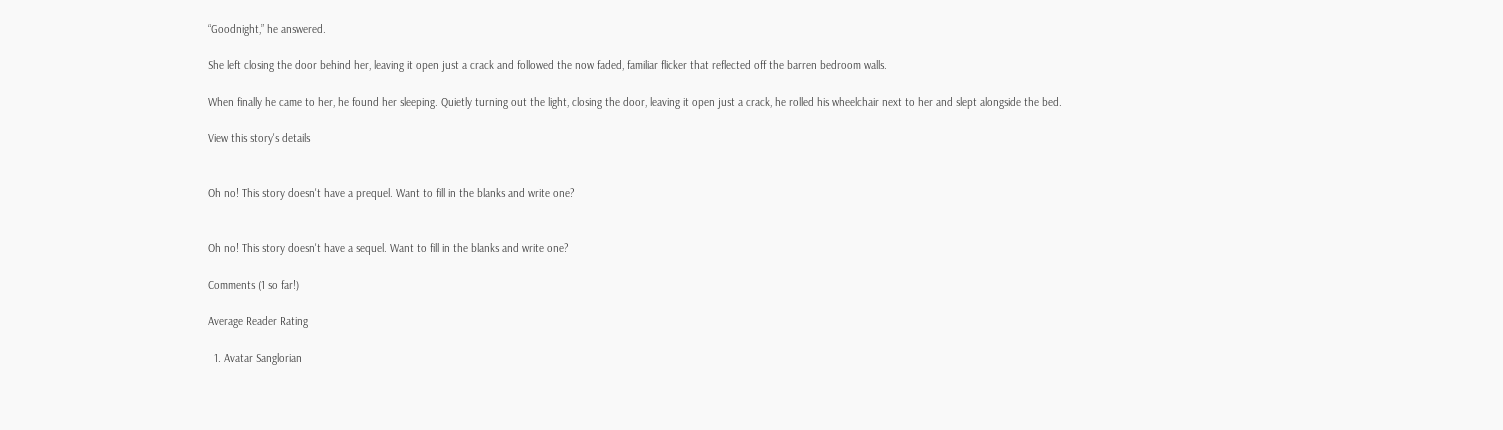“Goodnight,” he answered.

She left closing the door behind her, leaving it open just a crack and followed the now faded, familiar flicker that reflected off the barren bedroom walls.

When finally he came to her, he found her sleeping. Quietly turning out the light, closing the door, leaving it open just a crack, he rolled his wheelchair next to her and slept alongside the bed.

View this story's details


Oh no! This story doesn't have a prequel. Want to fill in the blanks and write one?


Oh no! This story doesn't have a sequel. Want to fill in the blanks and write one?

Comments (1 so far!)

Average Reader Rating

  1. Avatar Sanglorian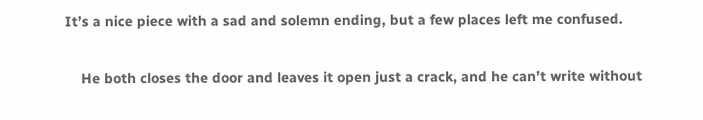It’s a nice piece with a sad and solemn ending, but a few places left me confused.

    He both closes the door and leaves it open just a crack, and he can’t write without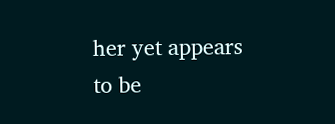her yet appears to be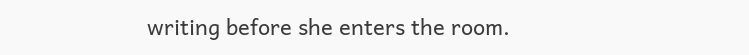writing before she enters the room.